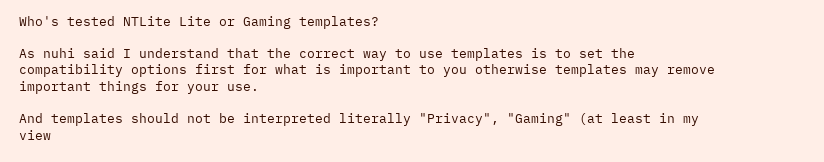Who's tested NTLite Lite or Gaming templates?

As nuhi said I understand that the correct way to use templates is to set the compatibility options first for what is important to you otherwise templates may remove important things for your use.

And templates should not be interpreted literally "Privacy", "Gaming" (at least in my view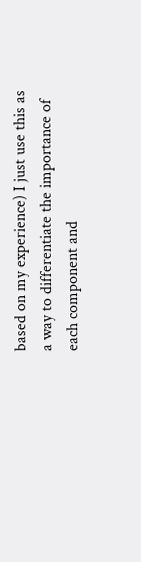based on my experience) I just use this as a way to differentiate the importance of each component and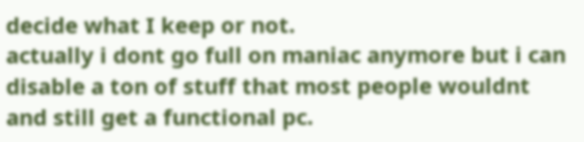decide what I keep or not.
actually i dont go full on maniac anymore but i can disable a ton of stuff that most people wouldnt and still get a functional pc.